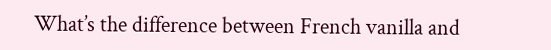What’s the difference between French vanilla and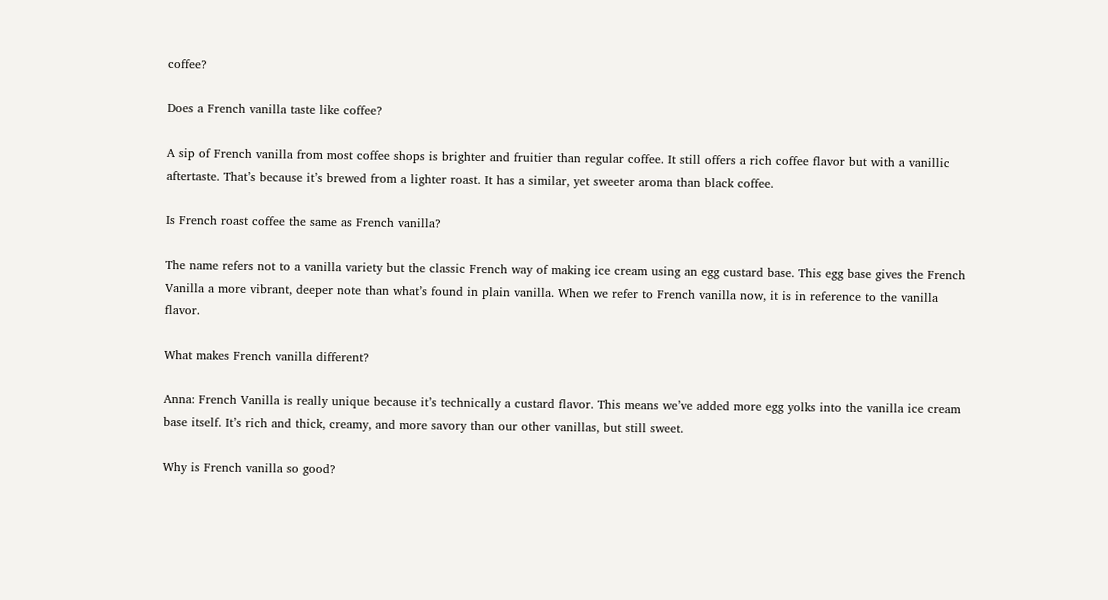coffee?

Does a French vanilla taste like coffee?

A sip of French vanilla from most coffee shops is brighter and fruitier than regular coffee. It still offers a rich coffee flavor but with a vanillic aftertaste. That’s because it’s brewed from a lighter roast. It has a similar, yet sweeter aroma than black coffee.

Is French roast coffee the same as French vanilla?

The name refers not to a vanilla variety but the classic French way of making ice cream using an egg custard base. This egg base gives the French Vanilla a more vibrant, deeper note than what’s found in plain vanilla. When we refer to French vanilla now, it is in reference to the vanilla flavor.

What makes French vanilla different?

Anna: French Vanilla is really unique because it’s technically a custard flavor. This means we’ve added more egg yolks into the vanilla ice cream base itself. It’s rich and thick, creamy, and more savory than our other vanillas, but still sweet.

Why is French vanilla so good?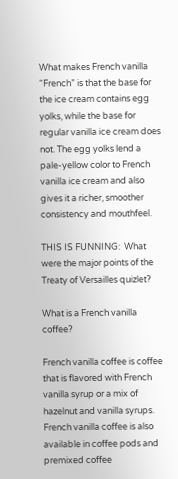What makes French vanilla “French” is that the base for the ice cream contains egg yolks, while the base for regular vanilla ice cream does not. The egg yolks lend a pale-yellow color to French vanilla ice cream and also gives it a richer, smoother consistency and mouthfeel.

THIS IS FUNNING:  What were the major points of the Treaty of Versailles quizlet?

What is a French vanilla coffee?

French vanilla coffee is coffee that is flavored with French vanilla syrup or a mix of hazelnut and vanilla syrups. French vanilla coffee is also available in coffee pods and premixed coffee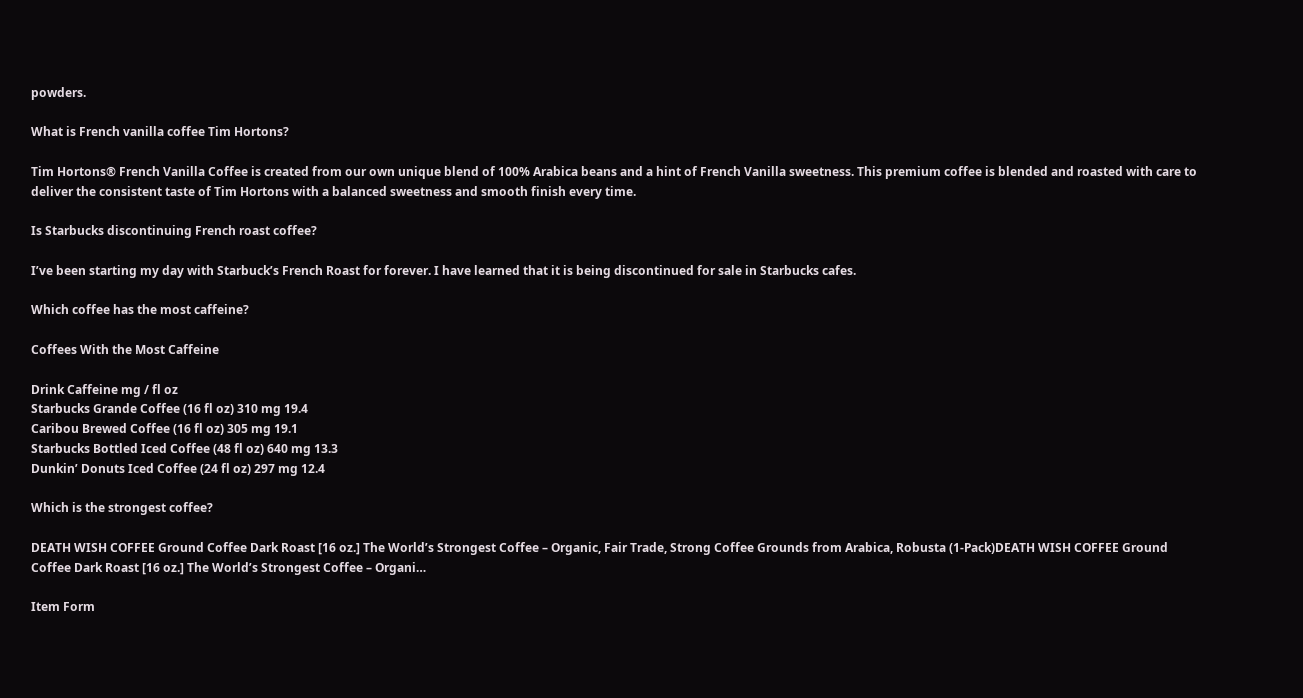powders.

What is French vanilla coffee Tim Hortons?

Tim Hortons® French Vanilla Coffee is created from our own unique blend of 100% Arabica beans and a hint of French Vanilla sweetness. This premium coffee is blended and roasted with care to deliver the consistent taste of Tim Hortons with a balanced sweetness and smooth finish every time.

Is Starbucks discontinuing French roast coffee?

I’ve been starting my day with Starbuck’s French Roast for forever. I have learned that it is being discontinued for sale in Starbucks cafes.

Which coffee has the most caffeine?

Coffees With the Most Caffeine

Drink Caffeine mg / fl oz
Starbucks Grande Coffee (16 fl oz) 310 mg 19.4
Caribou Brewed Coffee (16 fl oz) 305 mg 19.1
Starbucks Bottled Iced Coffee (48 fl oz) 640 mg 13.3
Dunkin’ Donuts Iced Coffee (24 fl oz) 297 mg 12.4

Which is the strongest coffee?

DEATH WISH COFFEE Ground Coffee Dark Roast [16 oz.] The World’s Strongest Coffee – Organic, Fair Trade, Strong Coffee Grounds from Arabica, Robusta (1-Pack)DEATH WISH COFFEE Ground Coffee Dark Roast [16 oz.] The World’s Strongest Coffee – Organi…

Item Form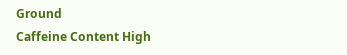Ground
Caffeine Content High